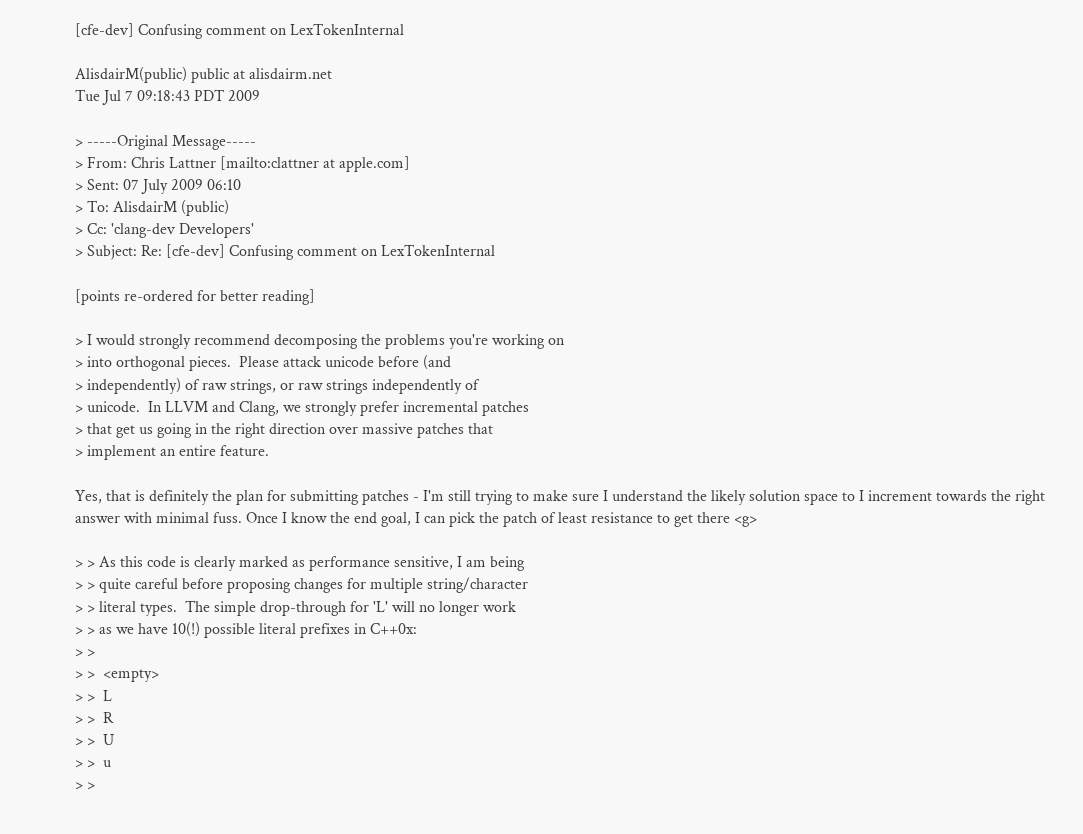[cfe-dev] Confusing comment on LexTokenInternal

AlisdairM(public) public at alisdairm.net
Tue Jul 7 09:18:43 PDT 2009

> -----Original Message-----
> From: Chris Lattner [mailto:clattner at apple.com]
> Sent: 07 July 2009 06:10
> To: AlisdairM (public)
> Cc: 'clang-dev Developers'
> Subject: Re: [cfe-dev] Confusing comment on LexTokenInternal

[points re-ordered for better reading]

> I would strongly recommend decomposing the problems you're working on
> into orthogonal pieces.  Please attack unicode before (and
> independently) of raw strings, or raw strings independently of
> unicode.  In LLVM and Clang, we strongly prefer incremental patches
> that get us going in the right direction over massive patches that
> implement an entire feature.

Yes, that is definitely the plan for submitting patches - I'm still trying to make sure I understand the likely solution space to I increment towards the right answer with minimal fuss. Once I know the end goal, I can pick the patch of least resistance to get there <g>

> > As this code is clearly marked as performance sensitive, I am being
> > quite careful before proposing changes for multiple string/character
> > literal types.  The simple drop-through for 'L' will no longer work
> > as we have 10(!) possible literal prefixes in C++0x:
> >
> >  <empty>
> >  L
> >  R
> >  U
> >  u
> >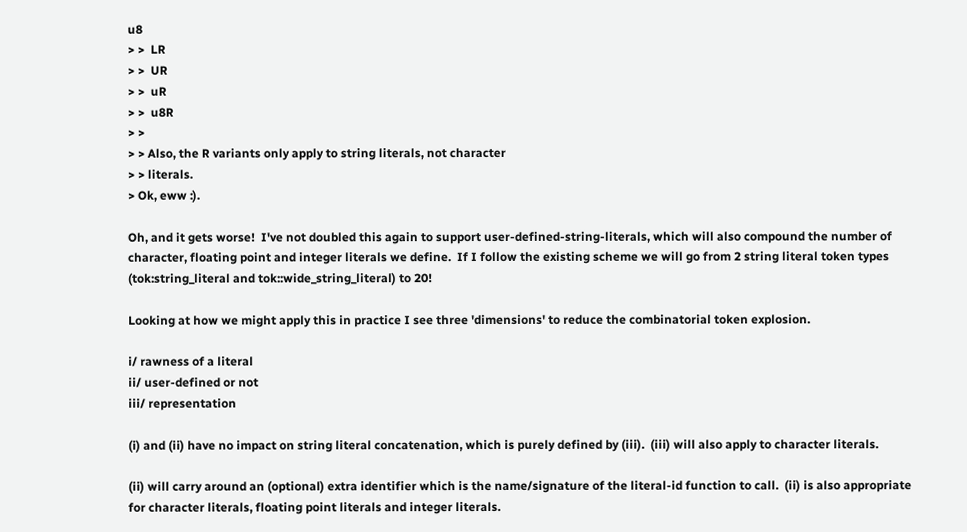u8
> >  LR
> >  UR
> >  uR
> >  u8R
> >
> > Also, the R variants only apply to string literals, not character
> > literals.
> Ok, eww :).

Oh, and it gets worse!  I've not doubled this again to support user-defined-string-literals, which will also compound the number of character, floating point and integer literals we define.  If I follow the existing scheme we will go from 2 string literal token types (tok:string_literal and tok::wide_string_literal) to 20!

Looking at how we might apply this in practice I see three 'dimensions' to reduce the combinatorial token explosion.

i/ rawness of a literal
ii/ user-defined or not
iii/ representation

(i) and (ii) have no impact on string literal concatenation, which is purely defined by (iii).  (iii) will also apply to character literals.

(ii) will carry around an (optional) extra identifier which is the name/signature of the literal-id function to call.  (ii) is also appropriate for character literals, floating point literals and integer literals.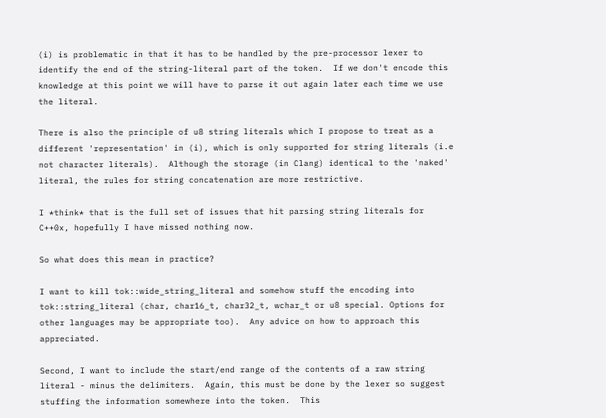(i) is problematic in that it has to be handled by the pre-processor lexer to identify the end of the string-literal part of the token.  If we don't encode this knowledge at this point we will have to parse it out again later each time we use the literal.

There is also the principle of u8 string literals which I propose to treat as a different 'representation' in (i), which is only supported for string literals (i.e not character literals).  Although the storage (in Clang) identical to the 'naked' literal, the rules for string concatenation are more restrictive.

I *think* that is the full set of issues that hit parsing string literals for C++0x, hopefully I have missed nothing now.

So what does this mean in practice?

I want to kill tok::wide_string_literal and somehow stuff the encoding into tok::string_literal (char, char16_t, char32_t, wchar_t or u8 special. Options for other languages may be appropriate too).  Any advice on how to approach this appreciated.

Second, I want to include the start/end range of the contents of a raw string literal - minus the delimiters.  Again, this must be done by the lexer so suggest stuffing the information somewhere into the token.  This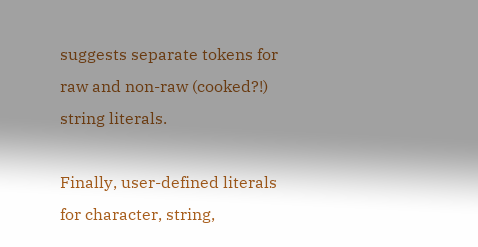suggests separate tokens for raw and non-raw (cooked?!) string literals.

Finally, user-defined literals for character, string,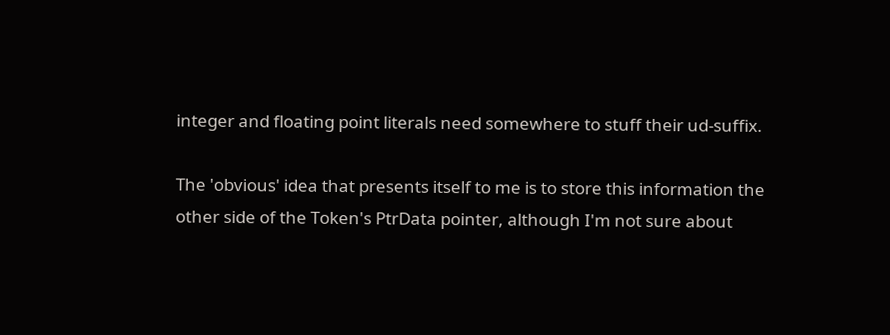integer and floating point literals need somewhere to stuff their ud-suffix.

The 'obvious' idea that presents itself to me is to store this information the other side of the Token's PtrData pointer, although I'm not sure about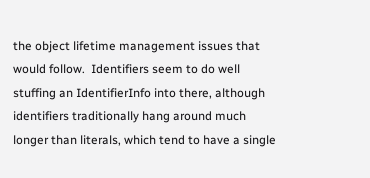the object lifetime management issues that would follow.  Identifiers seem to do well stuffing an IdentifierInfo into there, although identifiers traditionally hang around much longer than literals, which tend to have a single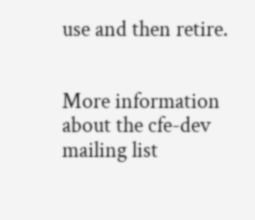use and then retire.


More information about the cfe-dev mailing list